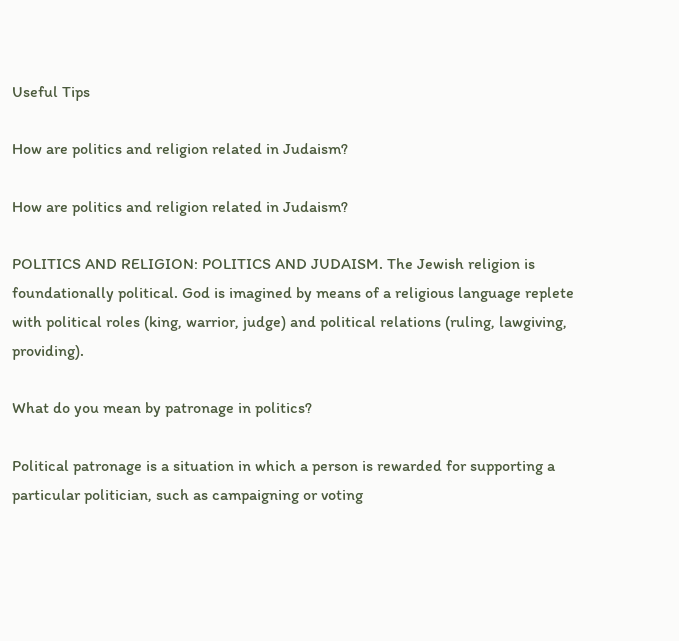Useful Tips

How are politics and religion related in Judaism?

How are politics and religion related in Judaism?

POLITICS AND RELIGION: POLITICS AND JUDAISM. The Jewish religion is foundationally political. God is imagined by means of a religious language replete with political roles (king, warrior, judge) and political relations (ruling, lawgiving, providing).

What do you mean by patronage in politics?

Political patronage is a situation in which a person is rewarded for supporting a particular politician, such as campaigning or voting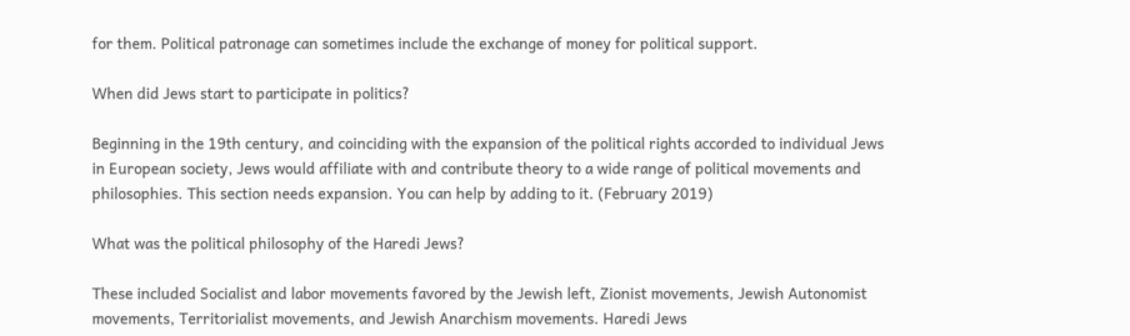for them. Political patronage can sometimes include the exchange of money for political support.

When did Jews start to participate in politics?

Beginning in the 19th century, and coinciding with the expansion of the political rights accorded to individual Jews in European society, Jews would affiliate with and contribute theory to a wide range of political movements and philosophies. This section needs expansion. You can help by adding to it. (February 2019)

What was the political philosophy of the Haredi Jews?

These included Socialist and labor movements favored by the Jewish left, Zionist movements, Jewish Autonomist movements, Territorialist movements, and Jewish Anarchism movements. Haredi Jews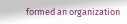formed an organization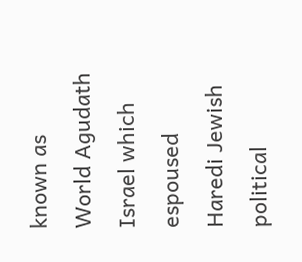known as World Agudath Israel which espoused Haredi Jewish political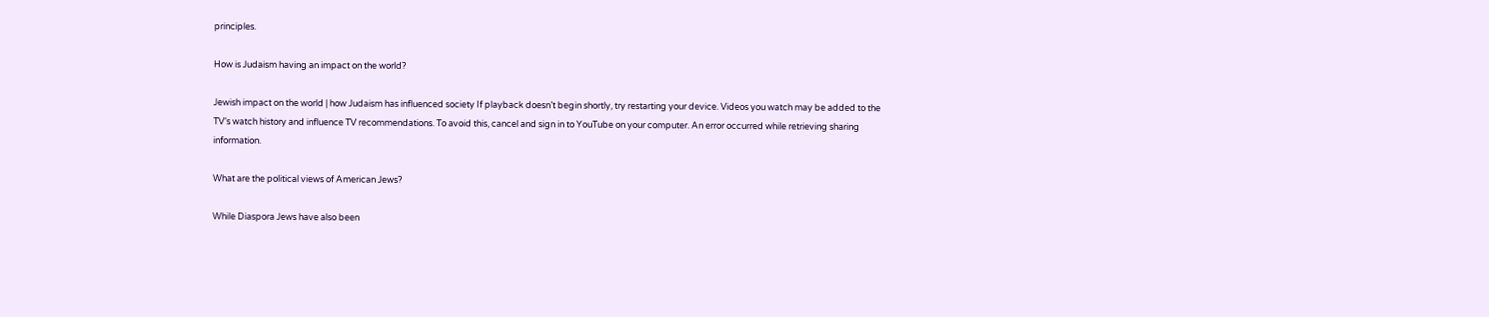principles.

How is Judaism having an impact on the world?

Jewish impact on the world | how Judaism has influenced society If playback doesn’t begin shortly, try restarting your device. Videos you watch may be added to the TV’s watch history and influence TV recommendations. To avoid this, cancel and sign in to YouTube on your computer. An error occurred while retrieving sharing information.

What are the political views of American Jews?

While Diaspora Jews have also been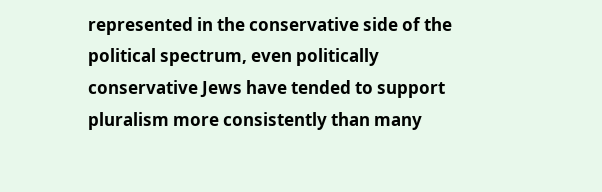represented in the conservative side of the political spectrum, even politically conservative Jews have tended to support pluralism more consistently than many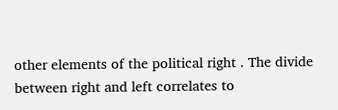other elements of the political right . The divide between right and left correlates to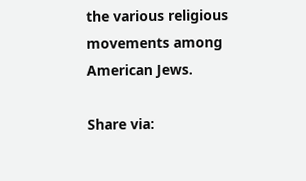the various religious movements among American Jews.

Share via: